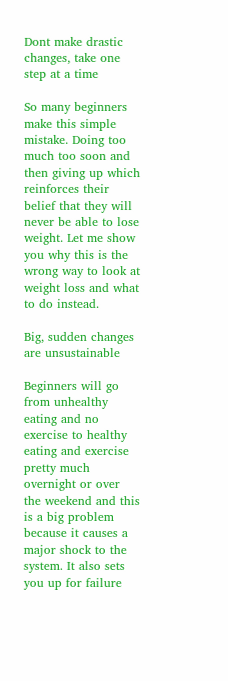Dont make drastic changes, take one step at a time

So many beginners make this simple mistake. Doing too much too soon and then giving up which reinforces their belief that they will never be able to lose weight. Let me show you why this is the wrong way to look at weight loss and what to do instead.

Big, sudden changes are unsustainable

Beginners will go from unhealthy eating and no exercise to healthy eating and exercise pretty much overnight or over the weekend and this is a big problem because it causes a major shock to the system. It also sets you up for failure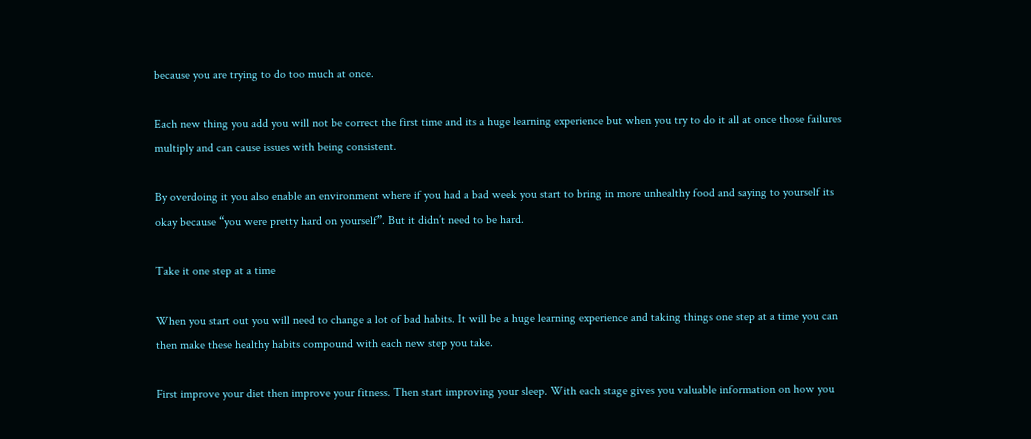because you are trying to do too much at once.

Each new thing you add you will not be correct the first time and its a huge learning experience but when you try to do it all at once those failures multiply and can cause issues with being consistent.

By overdoing it you also enable an environment where if you had a bad week you start to bring in more unhealthy food and saying to yourself its okay because “you were pretty hard on yourself”. But it didn’t need to be hard.

Take it one step at a time

When you start out you will need to change a lot of bad habits. It will be a huge learning experience and taking things one step at a time you can then make these healthy habits compound with each new step you take.

First improve your diet then improve your fitness. Then start improving your sleep. With each stage gives you valuable information on how you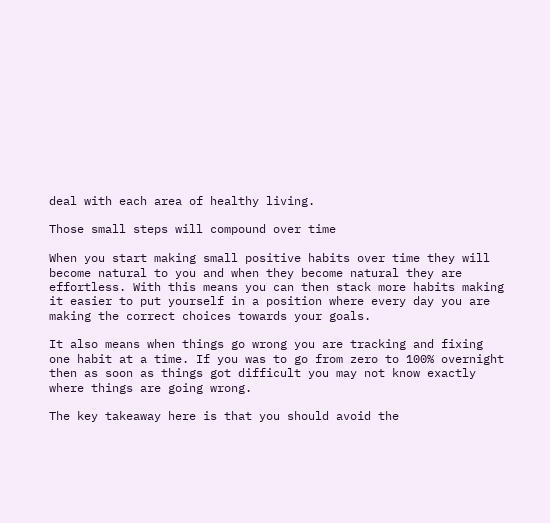deal with each area of healthy living.

Those small steps will compound over time

When you start making small positive habits over time they will become natural to you and when they become natural they are effortless. With this means you can then stack more habits making it easier to put yourself in a position where every day you are making the correct choices towards your goals.

It also means when things go wrong you are tracking and fixing one habit at a time. If you was to go from zero to 100% overnight then as soon as things got difficult you may not know exactly where things are going wrong.

The key takeaway here is that you should avoid the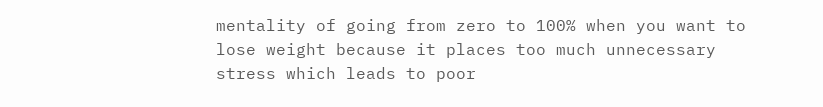mentality of going from zero to 100% when you want to lose weight because it places too much unnecessary stress which leads to poor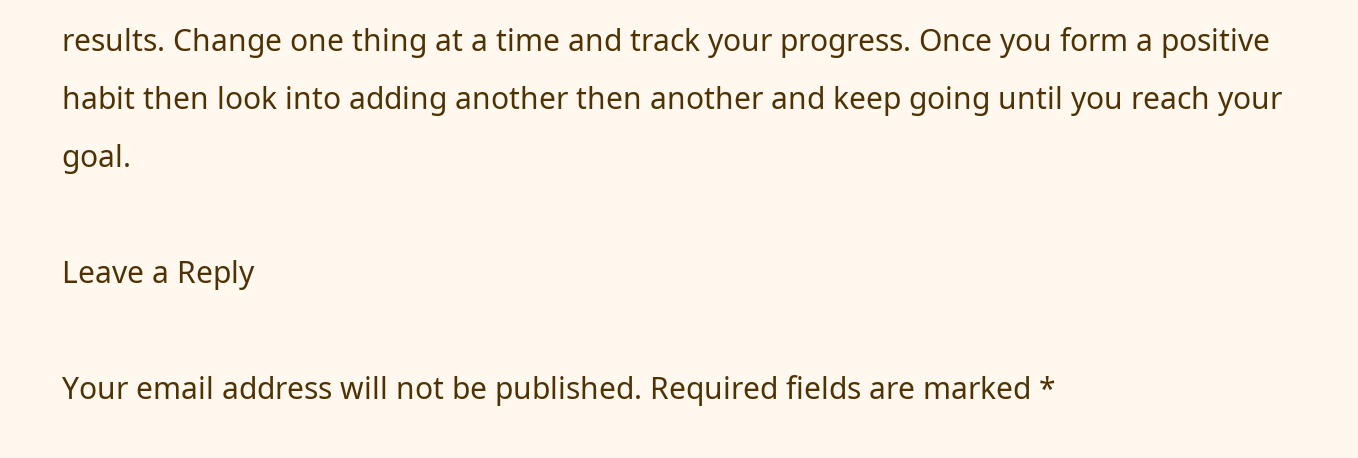results. Change one thing at a time and track your progress. Once you form a positive habit then look into adding another then another and keep going until you reach your goal.

Leave a Reply

Your email address will not be published. Required fields are marked *